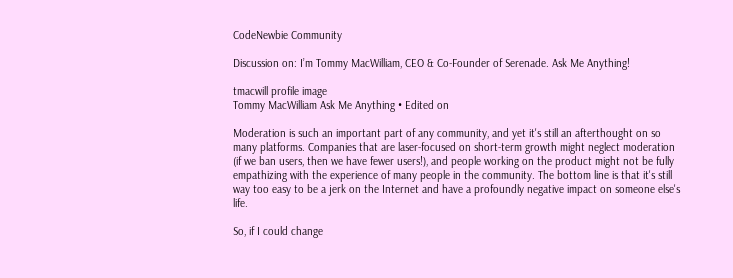CodeNewbie Community

Discussion on: I’m Tommy MacWilliam, CEO & Co-Founder of Serenade. Ask Me Anything!

tmacwill profile image
Tommy MacWilliam Ask Me Anything • Edited on

Moderation is such an important part of any community, and yet it's still an afterthought on so many platforms. Companies that are laser-focused on short-term growth might neglect moderation (if we ban users, then we have fewer users!), and people working on the product might not be fully empathizing with the experience of many people in the community. The bottom line is that it's still way too easy to be a jerk on the Internet and have a profoundly negative impact on someone else's life.

So, if I could change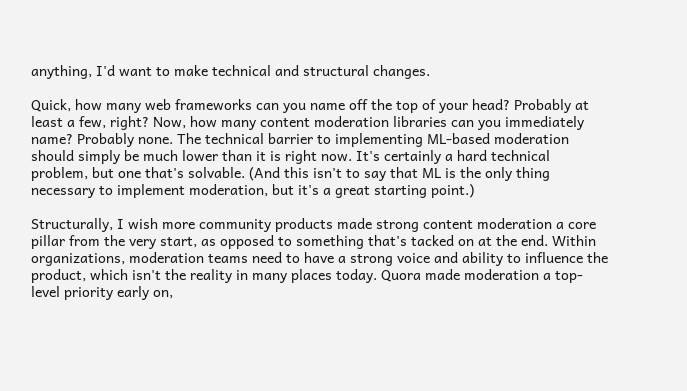anything, I'd want to make technical and structural changes.

Quick, how many web frameworks can you name off the top of your head? Probably at least a few, right? Now, how many content moderation libraries can you immediately name? Probably none. The technical barrier to implementing ML-based moderation should simply be much lower than it is right now. It's certainly a hard technical problem, but one that's solvable. (And this isn't to say that ML is the only thing necessary to implement moderation, but it's a great starting point.)

Structurally, I wish more community products made strong content moderation a core pillar from the very start, as opposed to something that's tacked on at the end. Within organizations, moderation teams need to have a strong voice and ability to influence the product, which isn't the reality in many places today. Quora made moderation a top-level priority early on,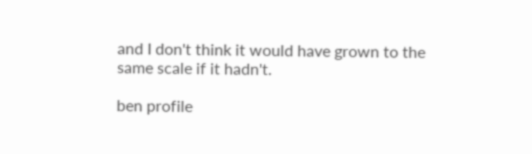and I don't think it would have grown to the same scale if it hadn't.

ben profile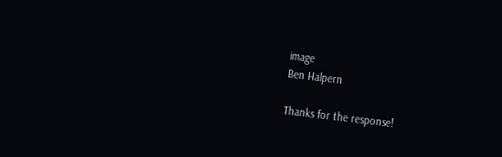image
Ben Halpern

Thanks for the response!